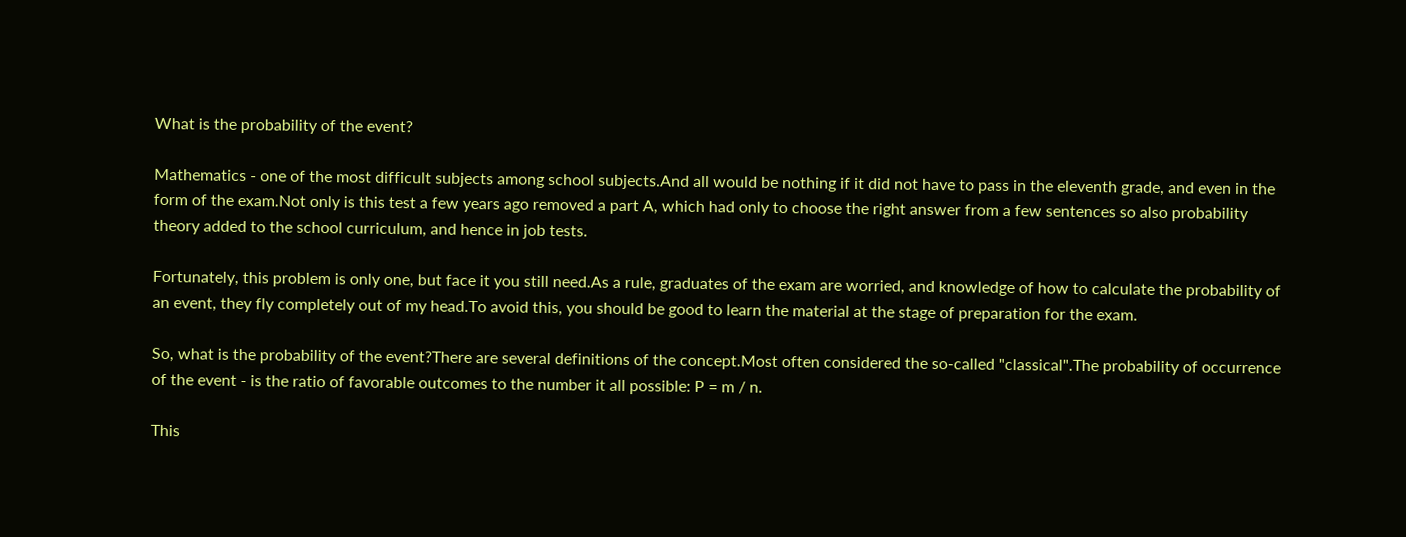What is the probability of the event?

Mathematics - one of the most difficult subjects among school subjects.And all would be nothing if it did not have to pass in the eleventh grade, and even in the form of the exam.Not only is this test a few years ago removed a part A, which had only to choose the right answer from a few sentences so also probability theory added to the school curriculum, and hence in job tests.

Fortunately, this problem is only one, but face it you still need.As a rule, graduates of the exam are worried, and knowledge of how to calculate the probability of an event, they fly completely out of my head.To avoid this, you should be good to learn the material at the stage of preparation for the exam.

So, what is the probability of the event?There are several definitions of the concept.Most often considered the so-called "classical".The probability of occurrence of the event - is the ratio of favorable outcomes to the number it all possible: P = m / n.

This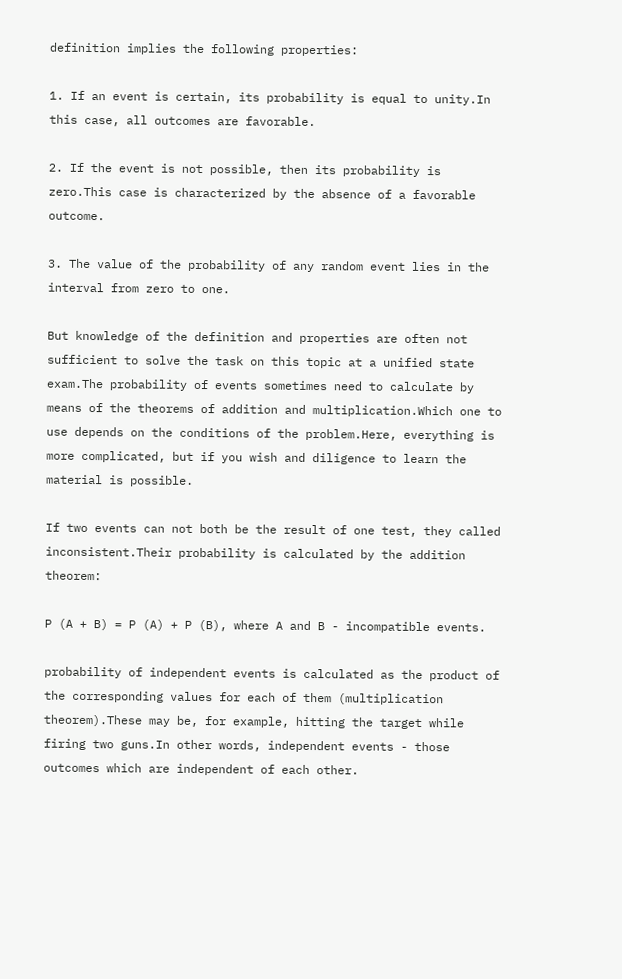definition implies the following properties:

1. If an event is certain, its probability is equal to unity.In this case, all outcomes are favorable.

2. If the event is not possible, then its probability is zero.This case is characterized by the absence of a favorable outcome.

3. The value of the probability of any random event lies in the interval from zero to one.

But knowledge of the definition and properties are often not sufficient to solve the task on this topic at a unified state exam.The probability of events sometimes need to calculate by means of the theorems of addition and multiplication.Which one to use depends on the conditions of the problem.Here, everything is more complicated, but if you wish and diligence to learn the material is possible.

If two events can not both be the result of one test, they called inconsistent.Their probability is calculated by the addition theorem:

P (A + B) = P (A) + P (B), where A and B - incompatible events.

probability of independent events is calculated as the product of the corresponding values for each of them (multiplication theorem).These may be, for example, hitting the target while firing two guns.In other words, independent events - those outcomes which are independent of each other.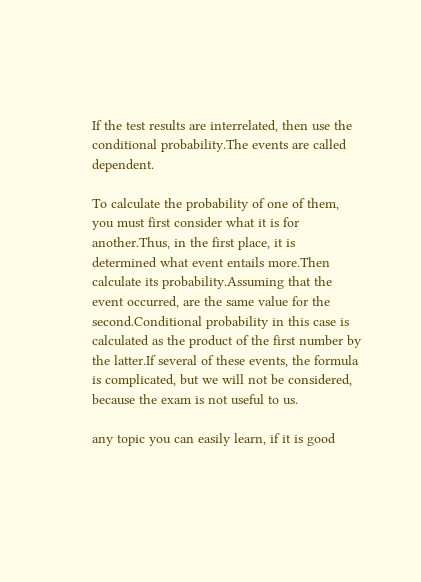If the test results are interrelated, then use the conditional probability.The events are called dependent.

To calculate the probability of one of them, you must first consider what it is for another.Thus, in the first place, it is determined what event entails more.Then calculate its probability.Assuming that the event occurred, are the same value for the second.Conditional probability in this case is calculated as the product of the first number by the latter.If several of these events, the formula is complicated, but we will not be considered, because the exam is not useful to us.

any topic you can easily learn, if it is good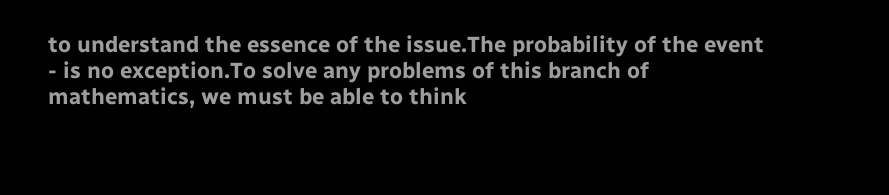to understand the essence of the issue.The probability of the event - is no exception.To solve any problems of this branch of mathematics, we must be able to think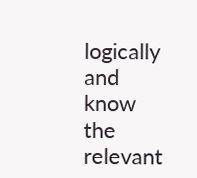logically and know the relevant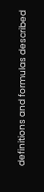definitions and formulas described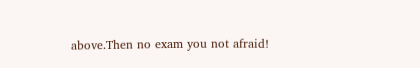above.Then no exam you not afraid!